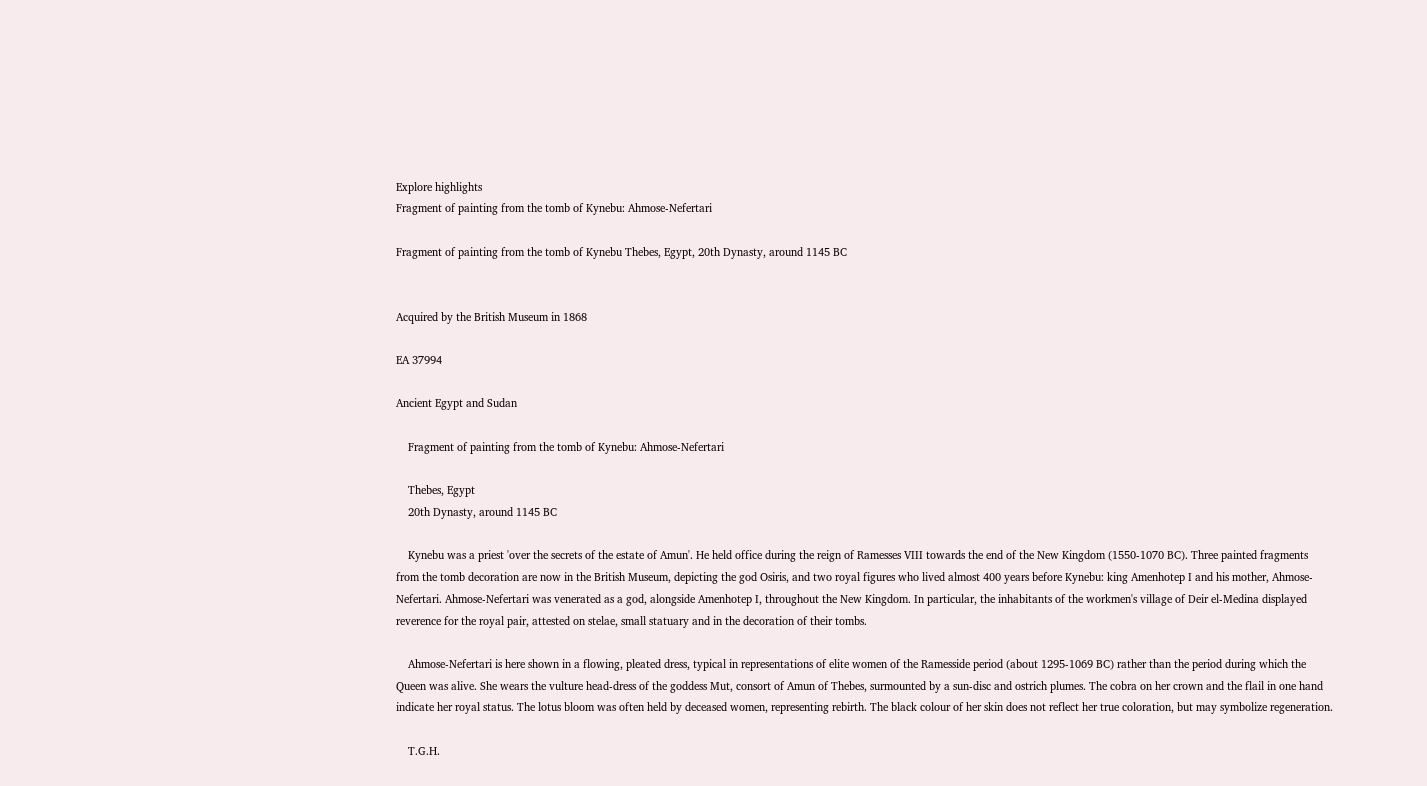Explore highlights
Fragment of painting from the tomb of Kynebu: Ahmose-Nefertari

Fragment of painting from the tomb of Kynebu Thebes, Egypt, 20th Dynasty, around 1145 BC


Acquired by the British Museum in 1868

EA 37994

Ancient Egypt and Sudan

    Fragment of painting from the tomb of Kynebu: Ahmose-Nefertari

    Thebes, Egypt
    20th Dynasty, around 1145 BC

    Kynebu was a priest 'over the secrets of the estate of Amun'. He held office during the reign of Ramesses VIII towards the end of the New Kingdom (1550-1070 BC). Three painted fragments from the tomb decoration are now in the British Museum, depicting the god Osiris, and two royal figures who lived almost 400 years before Kynebu: king Amenhotep I and his mother, Ahmose-Nefertari. Ahmose-Nefertari was venerated as a god, alongside Amenhotep I, throughout the New Kingdom. In particular, the inhabitants of the workmen's village of Deir el-Medina displayed reverence for the royal pair, attested on stelae, small statuary and in the decoration of their tombs.

    Ahmose-Nefertari is here shown in a flowing, pleated dress, typical in representations of elite women of the Ramesside period (about 1295-1069 BC) rather than the period during which the Queen was alive. She wears the vulture head-dress of the goddess Mut, consort of Amun of Thebes, surmounted by a sun-disc and ostrich plumes. The cobra on her crown and the flail in one hand indicate her royal status. The lotus bloom was often held by deceased women, representing rebirth. The black colour of her skin does not reflect her true coloration, but may symbolize regeneration.

    T.G.H.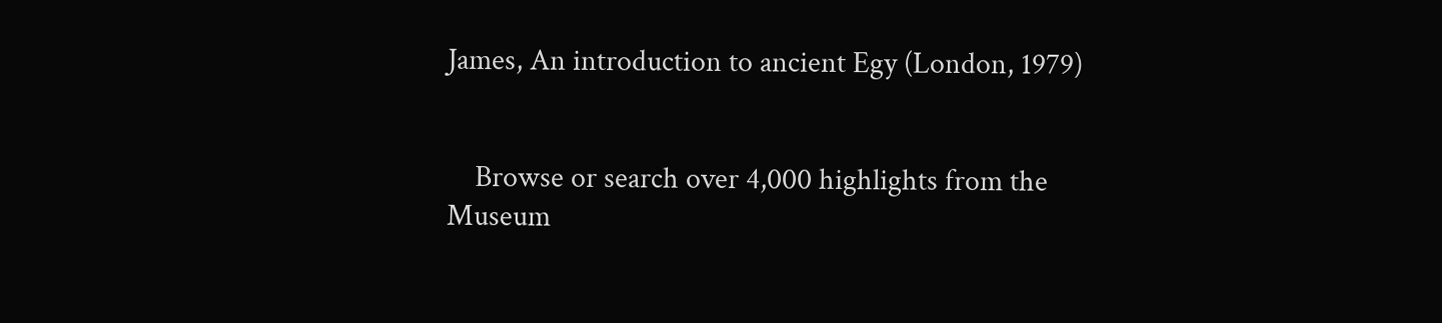James, An introduction to ancient Egy (London, 1979)


    Browse or search over 4,000 highlights from the Museum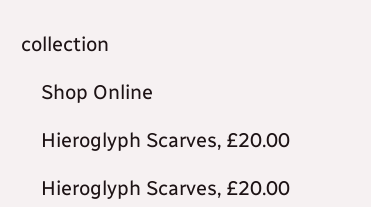collection

    Shop Online

    Hieroglyph Scarves, £20.00

    Hieroglyph Scarves, £20.00